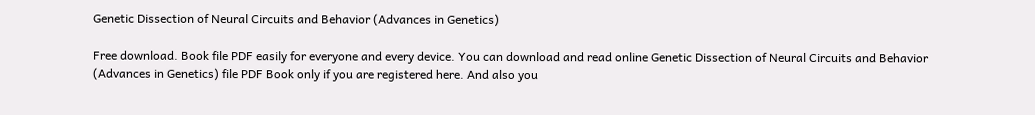Genetic Dissection of Neural Circuits and Behavior (Advances in Genetics)

Free download. Book file PDF easily for everyone and every device. You can download and read online Genetic Dissection of Neural Circuits and Behavior (Advances in Genetics) file PDF Book only if you are registered here. And also you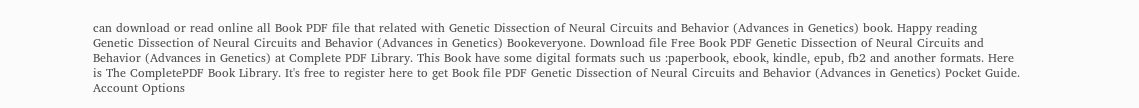can download or read online all Book PDF file that related with Genetic Dissection of Neural Circuits and Behavior (Advances in Genetics) book. Happy reading Genetic Dissection of Neural Circuits and Behavior (Advances in Genetics) Bookeveryone. Download file Free Book PDF Genetic Dissection of Neural Circuits and Behavior (Advances in Genetics) at Complete PDF Library. This Book have some digital formats such us :paperbook, ebook, kindle, epub, fb2 and another formats. Here is The CompletePDF Book Library. It's free to register here to get Book file PDF Genetic Dissection of Neural Circuits and Behavior (Advances in Genetics) Pocket Guide.
Account Options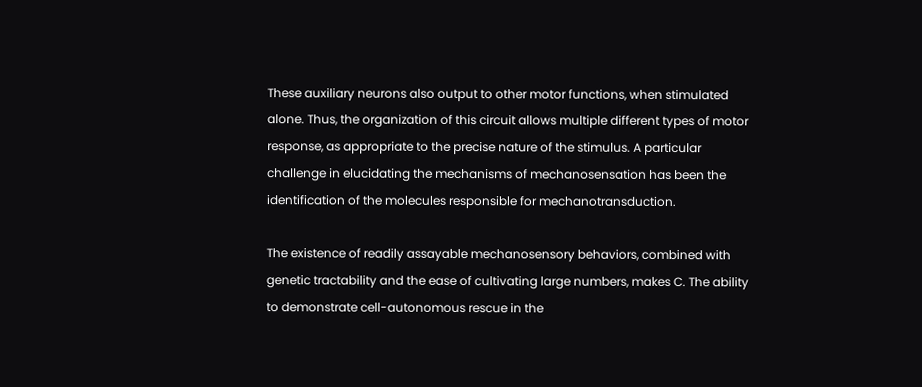These auxiliary neurons also output to other motor functions, when stimulated alone. Thus, the organization of this circuit allows multiple different types of motor response, as appropriate to the precise nature of the stimulus. A particular challenge in elucidating the mechanisms of mechanosensation has been the identification of the molecules responsible for mechanotransduction.

The existence of readily assayable mechanosensory behaviors, combined with genetic tractability and the ease of cultivating large numbers, makes C. The ability to demonstrate cell-autonomous rescue in the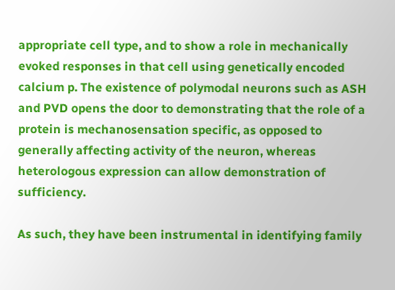appropriate cell type, and to show a role in mechanically evoked responses in that cell using genetically encoded calcium p. The existence of polymodal neurons such as ASH and PVD opens the door to demonstrating that the role of a protein is mechanosensation specific, as opposed to generally affecting activity of the neuron, whereas heterologous expression can allow demonstration of sufficiency.

As such, they have been instrumental in identifying family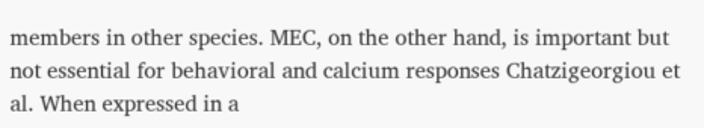members in other species. MEC, on the other hand, is important but not essential for behavioral and calcium responses Chatzigeorgiou et al. When expressed in a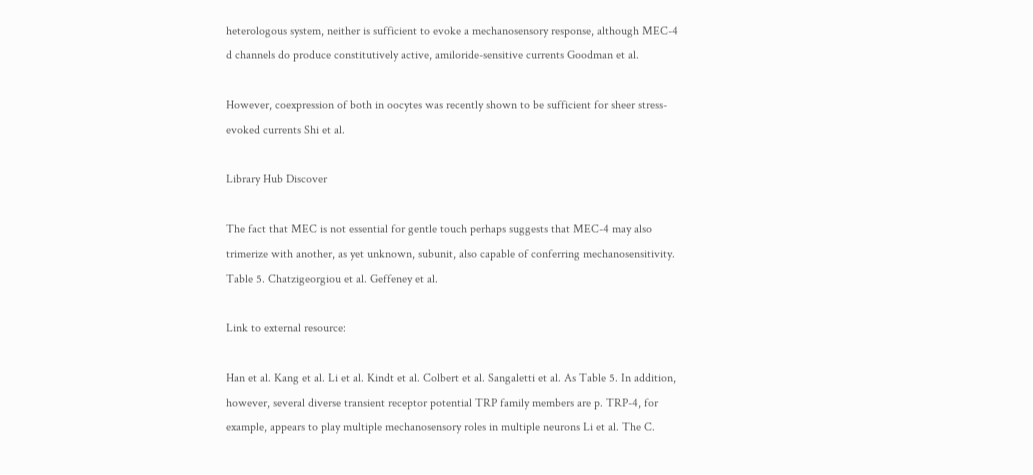heterologous system, neither is sufficient to evoke a mechanosensory response, although MEC-4 d channels do produce constitutively active, amiloride-sensitive currents Goodman et al.

However, coexpression of both in oocytes was recently shown to be sufficient for sheer stress-evoked currents Shi et al.

Library Hub Discover

The fact that MEC is not essential for gentle touch perhaps suggests that MEC-4 may also trimerize with another, as yet unknown, subunit, also capable of conferring mechanosensitivity. Table 5. Chatzigeorgiou et al. Geffeney et al.

Link to external resource:

Han et al. Kang et al. Li et al. Kindt et al. Colbert et al. Sangaletti et al. As Table 5. In addition, however, several diverse transient receptor potential TRP family members are p. TRP-4, for example, appears to play multiple mechanosensory roles in multiple neurons Li et al. The C.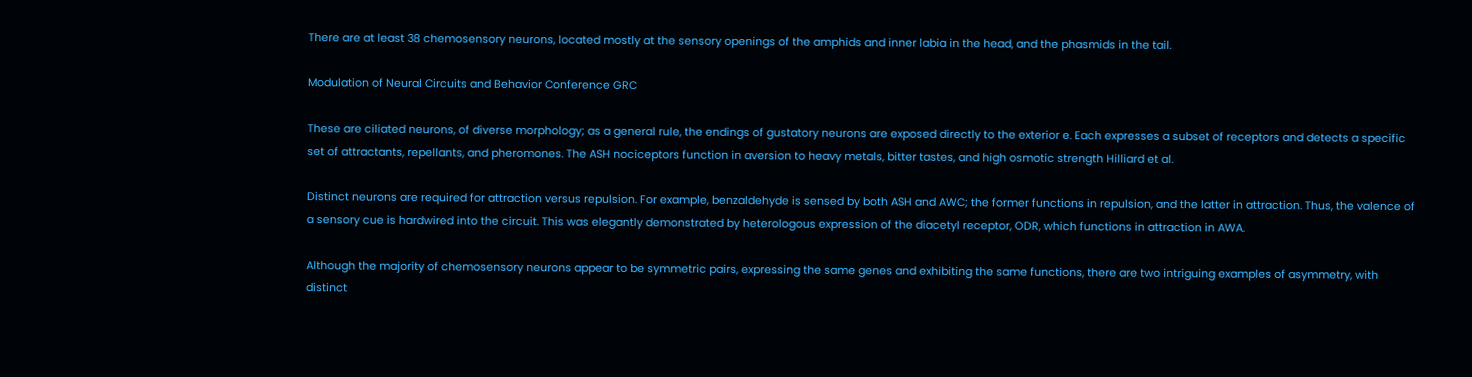There are at least 38 chemosensory neurons, located mostly at the sensory openings of the amphids and inner labia in the head, and the phasmids in the tail.

Modulation of Neural Circuits and Behavior Conference GRC

These are ciliated neurons, of diverse morphology; as a general rule, the endings of gustatory neurons are exposed directly to the exterior e. Each expresses a subset of receptors and detects a specific set of attractants, repellants, and pheromones. The ASH nociceptors function in aversion to heavy metals, bitter tastes, and high osmotic strength Hilliard et al.

Distinct neurons are required for attraction versus repulsion. For example, benzaldehyde is sensed by both ASH and AWC; the former functions in repulsion, and the latter in attraction. Thus, the valence of a sensory cue is hardwired into the circuit. This was elegantly demonstrated by heterologous expression of the diacetyl receptor, ODR, which functions in attraction in AWA.

Although the majority of chemosensory neurons appear to be symmetric pairs, expressing the same genes and exhibiting the same functions, there are two intriguing examples of asymmetry, with distinct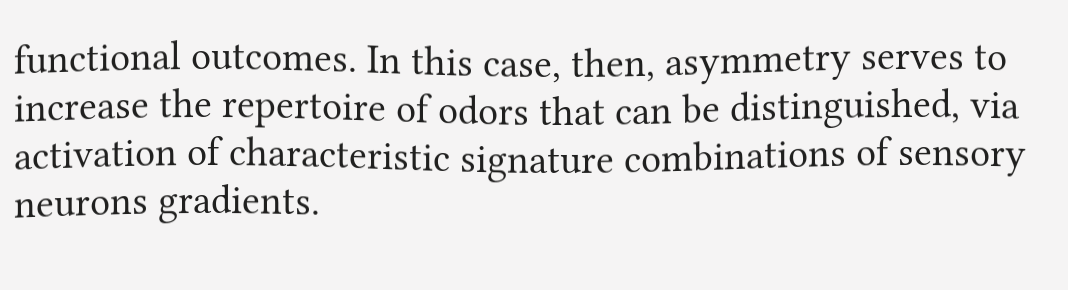functional outcomes. In this case, then, asymmetry serves to increase the repertoire of odors that can be distinguished, via activation of characteristic signature combinations of sensory neurons gradients.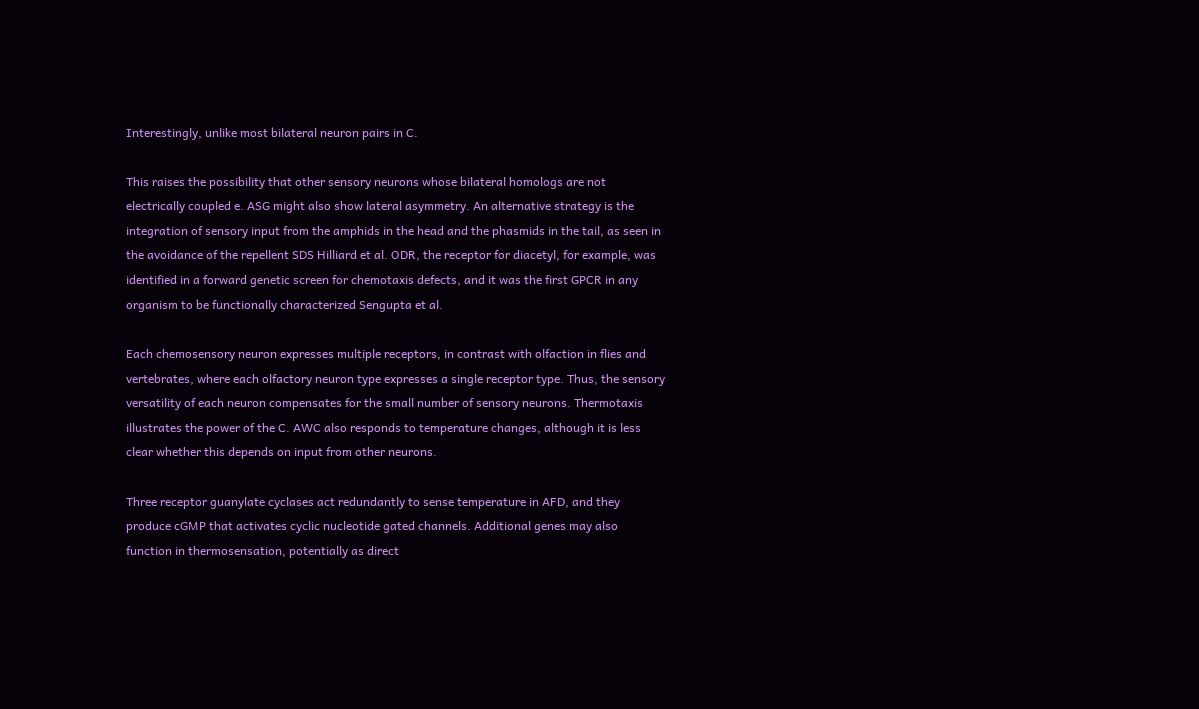Interestingly, unlike most bilateral neuron pairs in C.

This raises the possibility that other sensory neurons whose bilateral homologs are not electrically coupled e. ASG might also show lateral asymmetry. An alternative strategy is the integration of sensory input from the amphids in the head and the phasmids in the tail, as seen in the avoidance of the repellent SDS Hilliard et al. ODR, the receptor for diacetyl, for example, was identified in a forward genetic screen for chemotaxis defects, and it was the first GPCR in any organism to be functionally characterized Sengupta et al.

Each chemosensory neuron expresses multiple receptors, in contrast with olfaction in flies and vertebrates, where each olfactory neuron type expresses a single receptor type. Thus, the sensory versatility of each neuron compensates for the small number of sensory neurons. Thermotaxis illustrates the power of the C. AWC also responds to temperature changes, although it is less clear whether this depends on input from other neurons.

Three receptor guanylate cyclases act redundantly to sense temperature in AFD, and they produce cGMP that activates cyclic nucleotide gated channels. Additional genes may also function in thermosensation, potentially as direct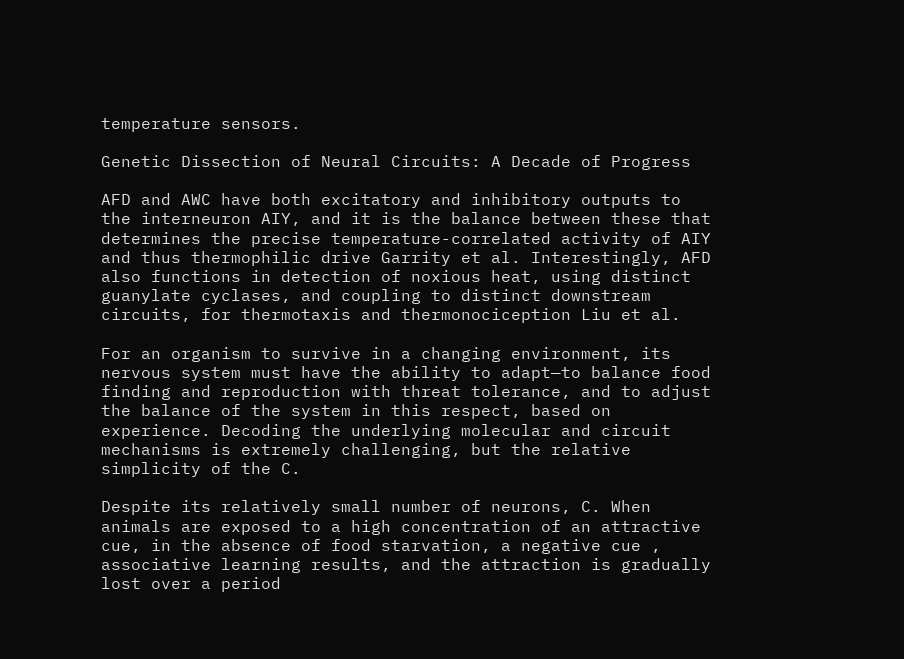temperature sensors.

Genetic Dissection of Neural Circuits: A Decade of Progress

AFD and AWC have both excitatory and inhibitory outputs to the interneuron AIY, and it is the balance between these that determines the precise temperature-correlated activity of AIY and thus thermophilic drive Garrity et al. Interestingly, AFD also functions in detection of noxious heat, using distinct guanylate cyclases, and coupling to distinct downstream circuits, for thermotaxis and thermonociception Liu et al.

For an organism to survive in a changing environment, its nervous system must have the ability to adapt—to balance food finding and reproduction with threat tolerance, and to adjust the balance of the system in this respect, based on experience. Decoding the underlying molecular and circuit mechanisms is extremely challenging, but the relative simplicity of the C.

Despite its relatively small number of neurons, C. When animals are exposed to a high concentration of an attractive cue, in the absence of food starvation, a negative cue , associative learning results, and the attraction is gradually lost over a period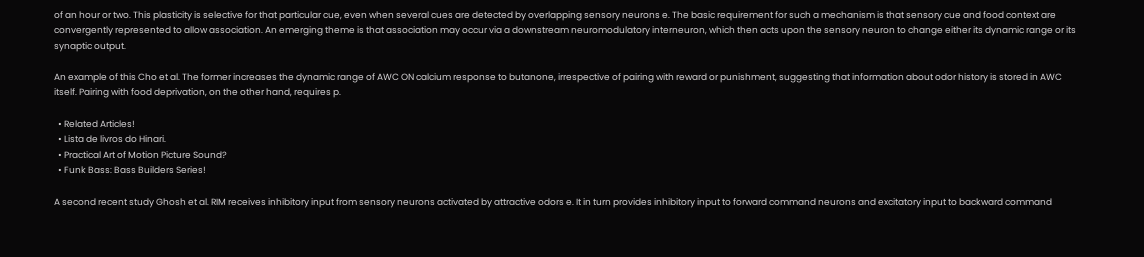of an hour or two. This plasticity is selective for that particular cue, even when several cues are detected by overlapping sensory neurons e. The basic requirement for such a mechanism is that sensory cue and food context are convergently represented to allow association. An emerging theme is that association may occur via a downstream neuromodulatory interneuron, which then acts upon the sensory neuron to change either its dynamic range or its synaptic output.

An example of this Cho et al. The former increases the dynamic range of AWC ON calcium response to butanone, irrespective of pairing with reward or punishment, suggesting that information about odor history is stored in AWC itself. Pairing with food deprivation, on the other hand, requires p.

  • Related Articles!
  • Lista de livros do Hinari.
  • Practical Art of Motion Picture Sound?
  • Funk Bass: Bass Builders Series!

A second recent study Ghosh et al. RIM receives inhibitory input from sensory neurons activated by attractive odors e. It in turn provides inhibitory input to forward command neurons and excitatory input to backward command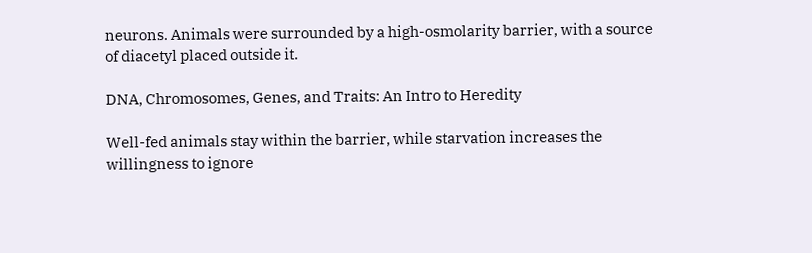neurons. Animals were surrounded by a high-osmolarity barrier, with a source of diacetyl placed outside it.

DNA, Chromosomes, Genes, and Traits: An Intro to Heredity

Well-fed animals stay within the barrier, while starvation increases the willingness to ignore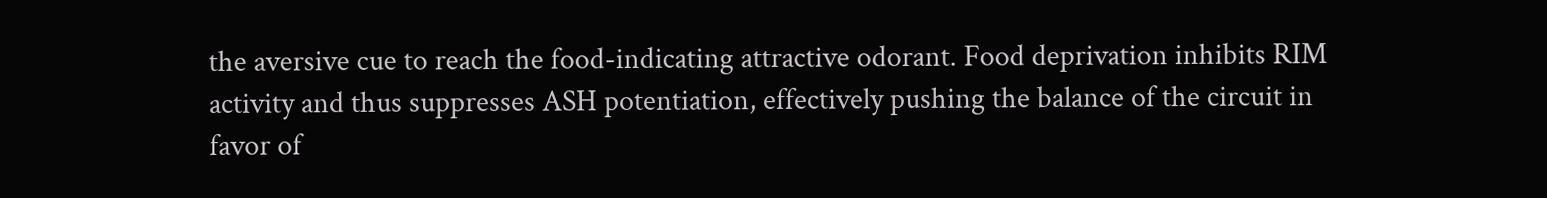the aversive cue to reach the food-indicating attractive odorant. Food deprivation inhibits RIM activity and thus suppresses ASH potentiation, effectively pushing the balance of the circuit in favor of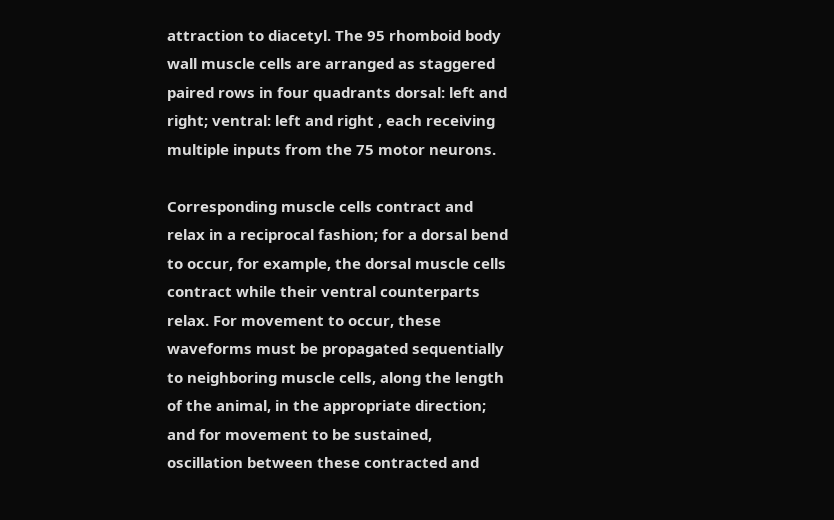attraction to diacetyl. The 95 rhomboid body wall muscle cells are arranged as staggered paired rows in four quadrants dorsal: left and right; ventral: left and right , each receiving multiple inputs from the 75 motor neurons.

Corresponding muscle cells contract and relax in a reciprocal fashion; for a dorsal bend to occur, for example, the dorsal muscle cells contract while their ventral counterparts relax. For movement to occur, these waveforms must be propagated sequentially to neighboring muscle cells, along the length of the animal, in the appropriate direction; and for movement to be sustained, oscillation between these contracted and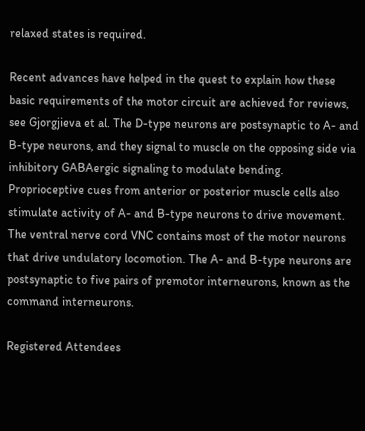relaxed states is required.

Recent advances have helped in the quest to explain how these basic requirements of the motor circuit are achieved for reviews, see Gjorgjieva et al. The D-type neurons are postsynaptic to A- and B-type neurons, and they signal to muscle on the opposing side via inhibitory GABAergic signaling to modulate bending. Proprioceptive cues from anterior or posterior muscle cells also stimulate activity of A- and B-type neurons to drive movement. The ventral nerve cord VNC contains most of the motor neurons that drive undulatory locomotion. The A- and B-type neurons are postsynaptic to five pairs of premotor interneurons, known as the command interneurons.

Registered Attendees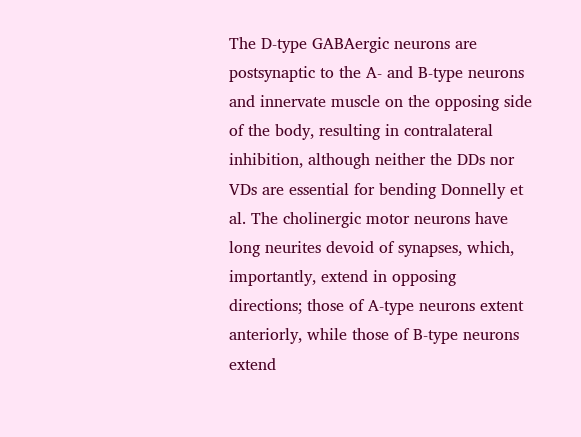The D-type GABAergic neurons are postsynaptic to the A- and B-type neurons and innervate muscle on the opposing side of the body, resulting in contralateral inhibition, although neither the DDs nor VDs are essential for bending Donnelly et al. The cholinergic motor neurons have long neurites devoid of synapses, which, importantly, extend in opposing directions; those of A-type neurons extent anteriorly, while those of B-type neurons extend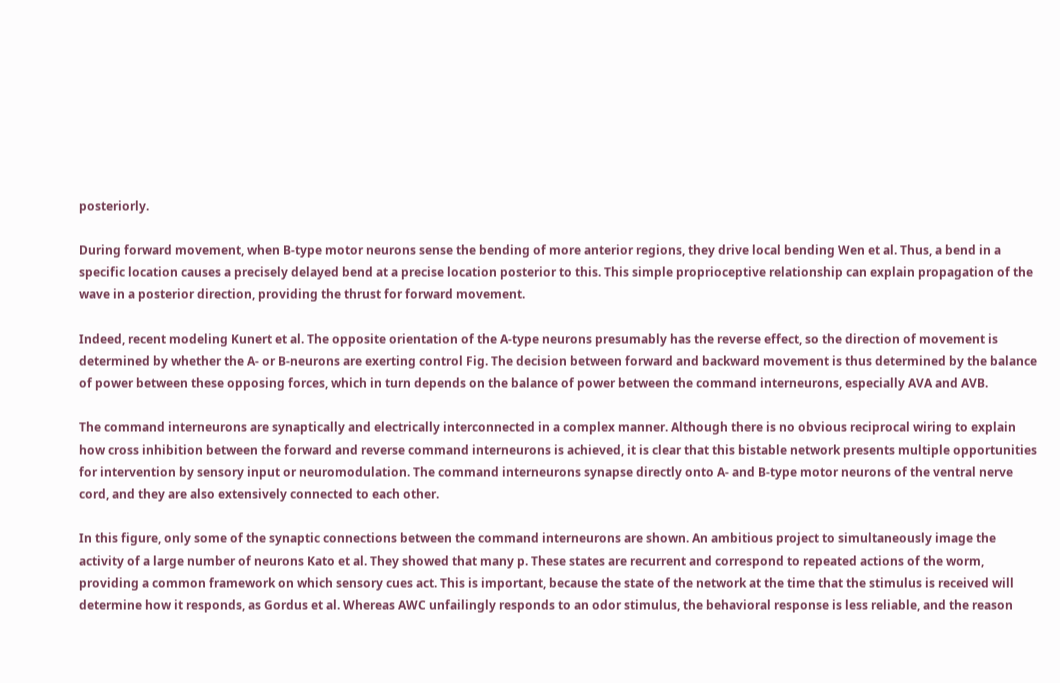posteriorly.

During forward movement, when B-type motor neurons sense the bending of more anterior regions, they drive local bending Wen et al. Thus, a bend in a specific location causes a precisely delayed bend at a precise location posterior to this. This simple proprioceptive relationship can explain propagation of the wave in a posterior direction, providing the thrust for forward movement.

Indeed, recent modeling Kunert et al. The opposite orientation of the A-type neurons presumably has the reverse effect, so the direction of movement is determined by whether the A- or B-neurons are exerting control Fig. The decision between forward and backward movement is thus determined by the balance of power between these opposing forces, which in turn depends on the balance of power between the command interneurons, especially AVA and AVB.

The command interneurons are synaptically and electrically interconnected in a complex manner. Although there is no obvious reciprocal wiring to explain how cross inhibition between the forward and reverse command interneurons is achieved, it is clear that this bistable network presents multiple opportunities for intervention by sensory input or neuromodulation. The command interneurons synapse directly onto A- and B-type motor neurons of the ventral nerve cord, and they are also extensively connected to each other.

In this figure, only some of the synaptic connections between the command interneurons are shown. An ambitious project to simultaneously image the activity of a large number of neurons Kato et al. They showed that many p. These states are recurrent and correspond to repeated actions of the worm, providing a common framework on which sensory cues act. This is important, because the state of the network at the time that the stimulus is received will determine how it responds, as Gordus et al. Whereas AWC unfailingly responds to an odor stimulus, the behavioral response is less reliable, and the reason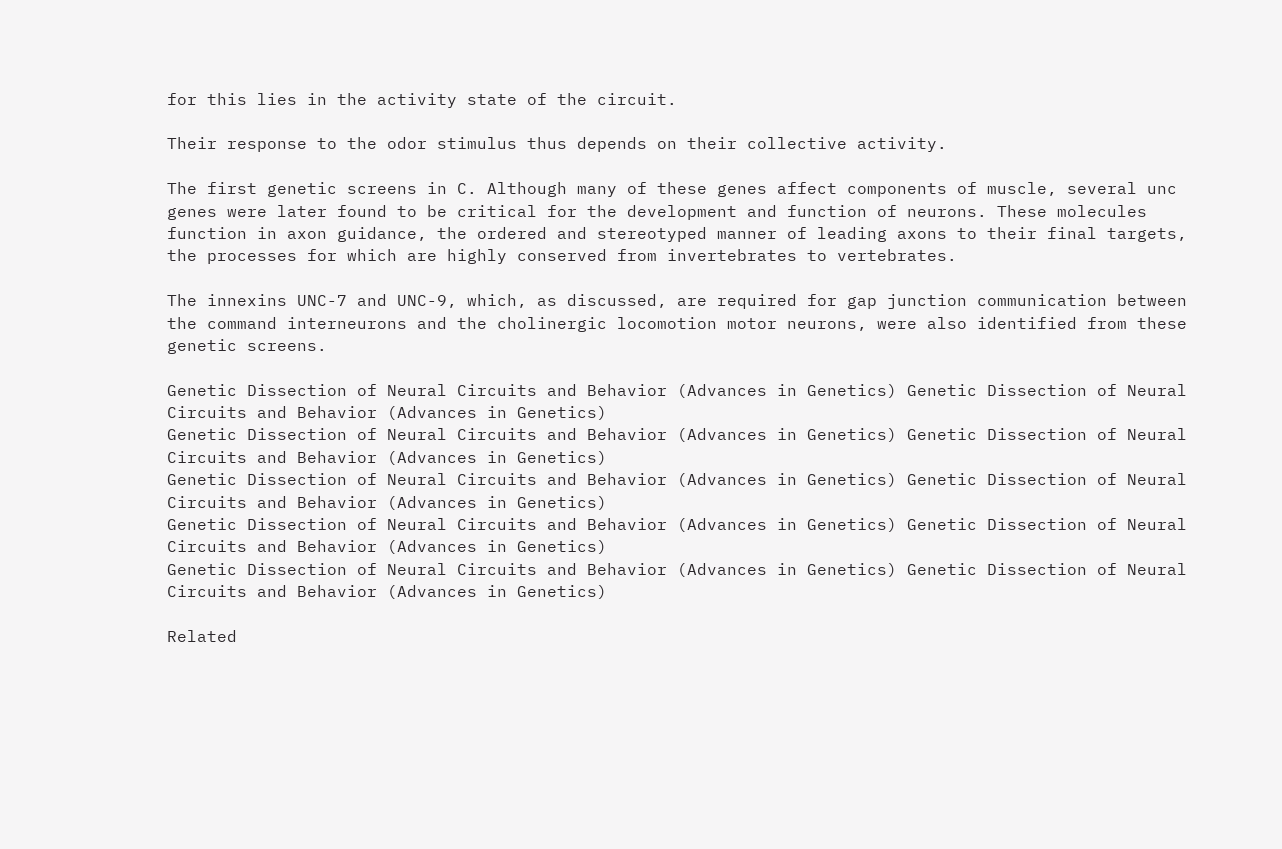for this lies in the activity state of the circuit.

Their response to the odor stimulus thus depends on their collective activity.

The first genetic screens in C. Although many of these genes affect components of muscle, several unc genes were later found to be critical for the development and function of neurons. These molecules function in axon guidance, the ordered and stereotyped manner of leading axons to their final targets, the processes for which are highly conserved from invertebrates to vertebrates.

The innexins UNC-7 and UNC-9, which, as discussed, are required for gap junction communication between the command interneurons and the cholinergic locomotion motor neurons, were also identified from these genetic screens.

Genetic Dissection of Neural Circuits and Behavior (Advances in Genetics) Genetic Dissection of Neural Circuits and Behavior (Advances in Genetics)
Genetic Dissection of Neural Circuits and Behavior (Advances in Genetics) Genetic Dissection of Neural Circuits and Behavior (Advances in Genetics)
Genetic Dissection of Neural Circuits and Behavior (Advances in Genetics) Genetic Dissection of Neural Circuits and Behavior (Advances in Genetics)
Genetic Dissection of Neural Circuits and Behavior (Advances in Genetics) Genetic Dissection of Neural Circuits and Behavior (Advances in Genetics)
Genetic Dissection of Neural Circuits and Behavior (Advances in Genetics) Genetic Dissection of Neural Circuits and Behavior (Advances in Genetics)

Related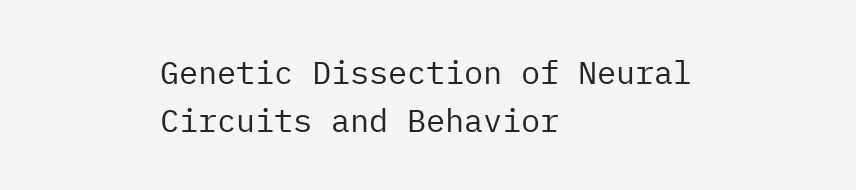Genetic Dissection of Neural Circuits and Behavior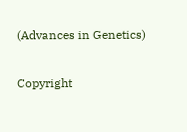(Advances in Genetics)

Copyright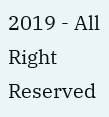2019 - All Right Reserved